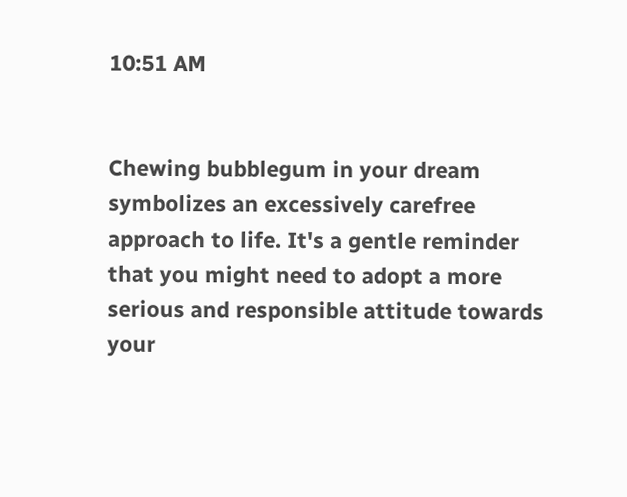10:51 AM


Chewing bubblegum in your dream symbolizes an excessively carefree approach to life. It's a gentle reminder that you might need to adopt a more serious and responsible attitude towards your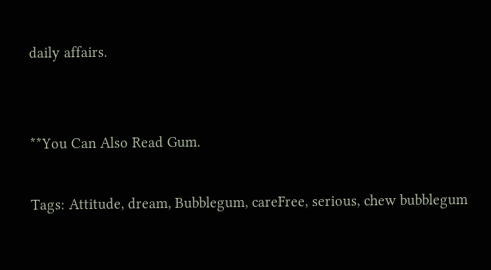daily affairs.


**You Can Also Read Gum.

Tags: Attitude, dream, Bubblegum, careFree, serious, chew bubblegum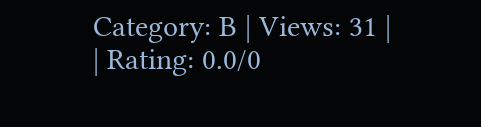Category: B | Views: 31 | | Rating: 0.0/0